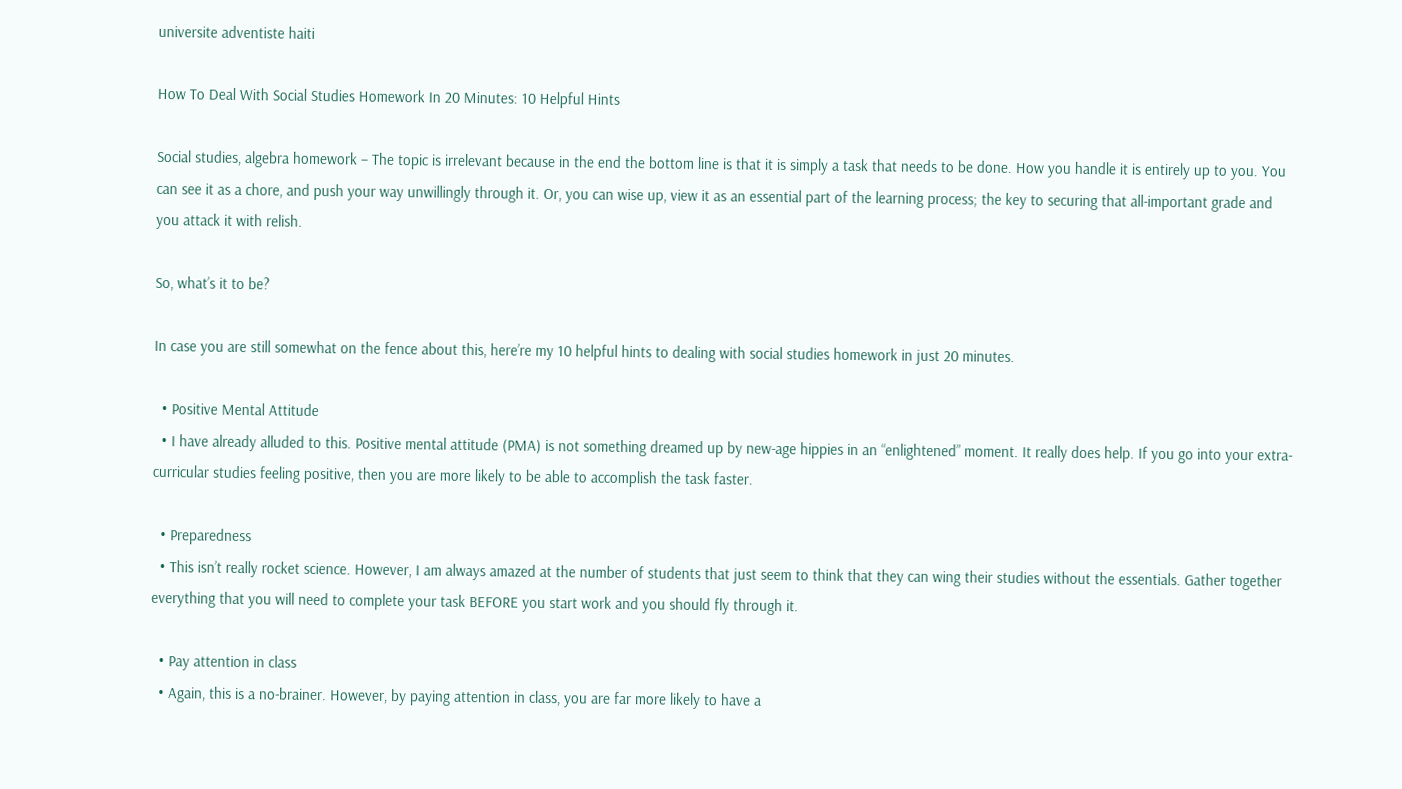universite adventiste haiti

How To Deal With Social Studies Homework In 20 Minutes: 10 Helpful Hints

Social studies, algebra homework – The topic is irrelevant because in the end the bottom line is that it is simply a task that needs to be done. How you handle it is entirely up to you. You can see it as a chore, and push your way unwillingly through it. Or, you can wise up, view it as an essential part of the learning process; the key to securing that all-important grade and you attack it with relish.

So, what’s it to be?

In case you are still somewhat on the fence about this, here’re my 10 helpful hints to dealing with social studies homework in just 20 minutes.

  • Positive Mental Attitude
  • I have already alluded to this. Positive mental attitude (PMA) is not something dreamed up by new-age hippies in an “enlightened” moment. It really does help. If you go into your extra-curricular studies feeling positive, then you are more likely to be able to accomplish the task faster.

  • Preparedness
  • This isn’t really rocket science. However, I am always amazed at the number of students that just seem to think that they can wing their studies without the essentials. Gather together everything that you will need to complete your task BEFORE you start work and you should fly through it.

  • Pay attention in class
  • Again, this is a no-brainer. However, by paying attention in class, you are far more likely to have a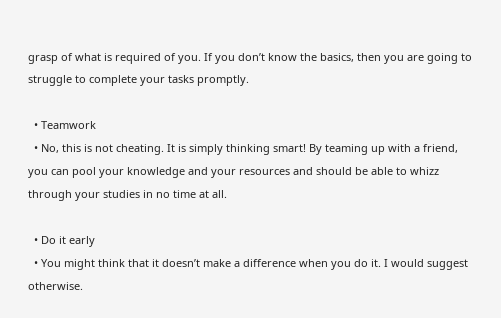grasp of what is required of you. If you don’t know the basics, then you are going to struggle to complete your tasks promptly.

  • Teamwork
  • No, this is not cheating. It is simply thinking smart! By teaming up with a friend, you can pool your knowledge and your resources and should be able to whizz through your studies in no time at all.

  • Do it early
  • You might think that it doesn’t make a difference when you do it. I would suggest otherwise.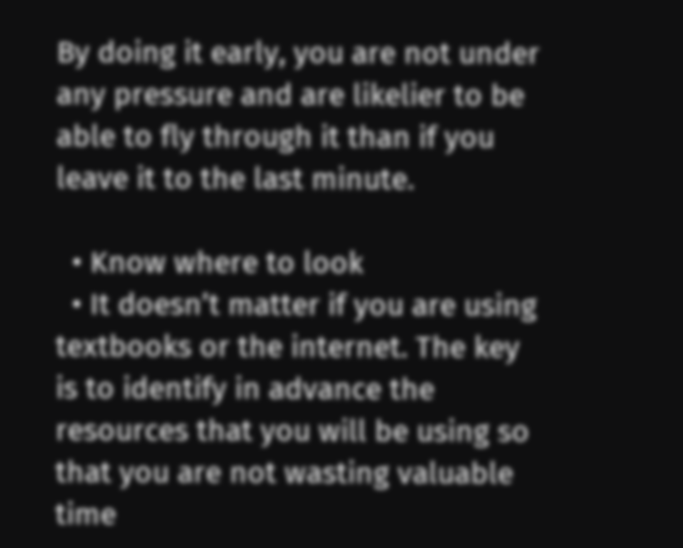By doing it early, you are not under any pressure and are likelier to be able to fly through it than if you leave it to the last minute.

  • Know where to look
  • It doesn’t matter if you are using textbooks or the internet. The key is to identify in advance the resources that you will be using so that you are not wasting valuable time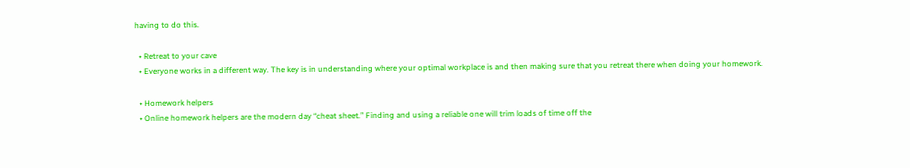having to do this.

  • Retreat to your cave
  • Everyone works in a different way. The key is in understanding where your optimal workplace is and then making sure that you retreat there when doing your homework.

  • Homework helpers
  • Online homework helpers are the modern day “cheat sheet.” Finding and using a reliable one will trim loads of time off the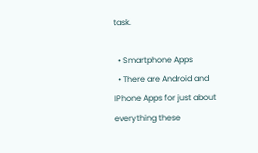task.

  • Smartphone Apps
  • There are Android and IPhone Apps for just about everything these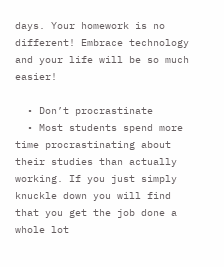days. Your homework is no different! Embrace technology and your life will be so much easier!

  • Don’t procrastinate
  • Most students spend more time procrastinating about their studies than actually working. If you just simply knuckle down you will find that you get the job done a whole lot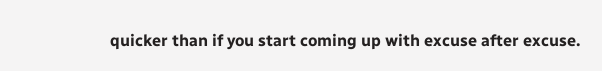quicker than if you start coming up with excuse after excuse.